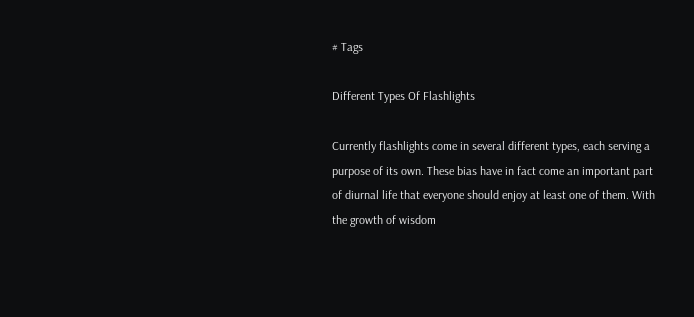# Tags

Different Types Of Flashlights

Currently flashlights come in several different types, each serving a purpose of its own. These bias have in fact come an important part of diurnal life that everyone should enjoy at least one of them. With the growth of wisdom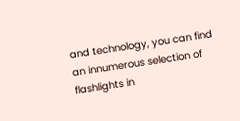and technology, you can find an innumerous selection of flashlights in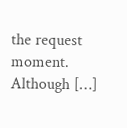the request moment. Although […]